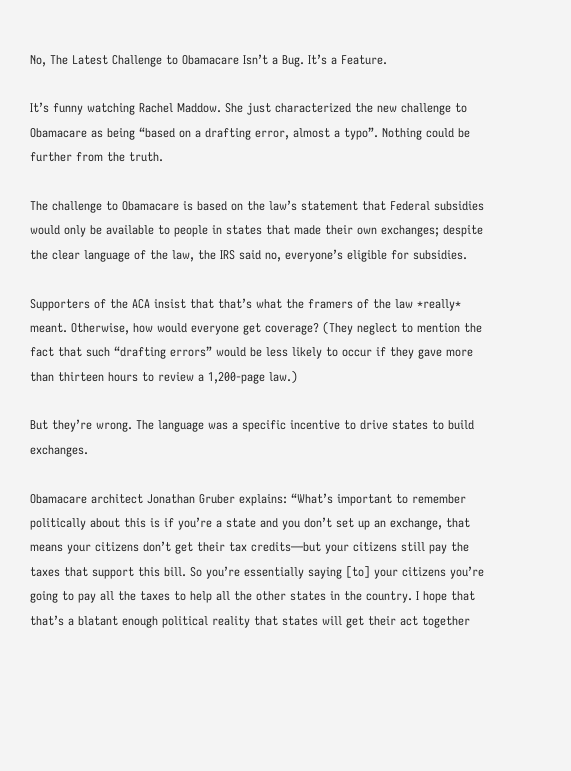No, The Latest Challenge to Obamacare Isn’t a Bug. It’s a Feature.

It’s funny watching Rachel Maddow. She just characterized the new challenge to Obamacare as being “based on a drafting error, almost a typo”. Nothing could be further from the truth.

The challenge to Obamacare is based on the law’s statement that Federal subsidies would only be available to people in states that made their own exchanges; despite the clear language of the law, the IRS said no, everyone’s eligible for subsidies.

Supporters of the ACA insist that that’s what the framers of the law *really* meant. Otherwise, how would everyone get coverage? (They neglect to mention the fact that such “drafting errors” would be less likely to occur if they gave more than thirteen hours to review a 1,200-page law.)

But they’re wrong. The language was a specific incentive to drive states to build exchanges.

Obamacare architect Jonathan Gruber explains: “What’s important to remember politically about this is if you’re a state and you don’t set up an exchange, that means your citizens don’t get their tax credits—but your citizens still pay the taxes that support this bill. So you’re essentially saying [to] your citizens you’re going to pay all the taxes to help all the other states in the country. I hope that that’s a blatant enough political reality that states will get their act together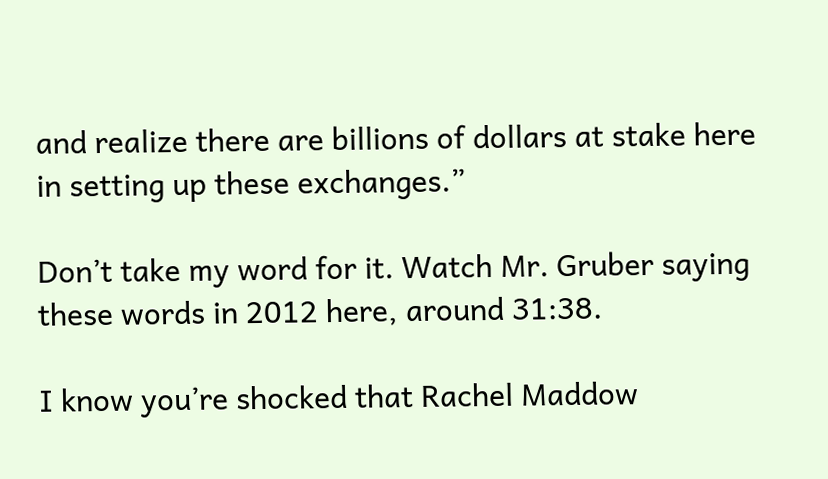and realize there are billions of dollars at stake here in setting up these exchanges.”

Don’t take my word for it. Watch Mr. Gruber saying these words in 2012 here, around 31:38.

I know you’re shocked that Rachel Maddow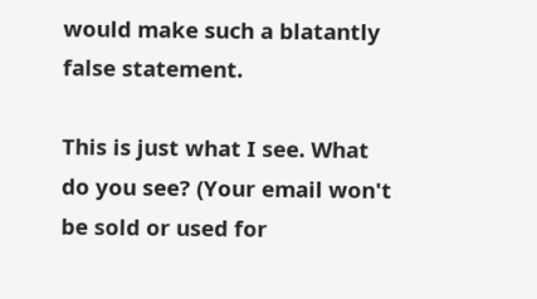would make such a blatantly false statement.

This is just what I see. What do you see? (Your email won't be sold or used for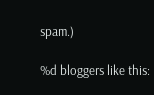spam.)

%d bloggers like this: